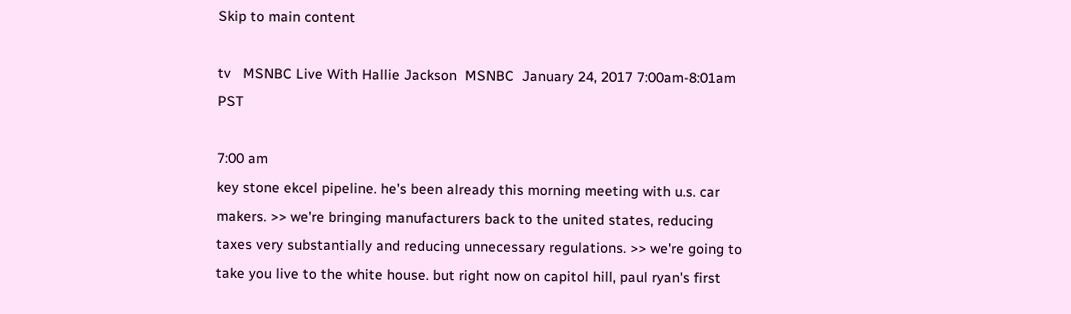Skip to main content

tv   MSNBC Live With Hallie Jackson  MSNBC  January 24, 2017 7:00am-8:01am PST

7:00 am
key stone ekcel pipeline. he's been already this morning meeting with u.s. car makers. >> we're bringing manufacturers back to the united states, reducing taxes very substantially and reducing unnecessary regulations. >> we're going to take you live to the white house. but right now on capitol hill, paul ryan's first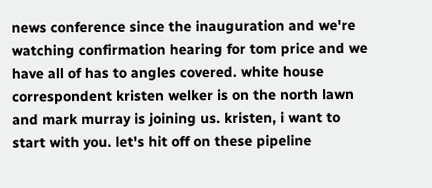news conference since the inauguration and we're watching confirmation hearing for tom price and we have all of has to angles covered. white house correspondent kristen welker is on the north lawn and mark murray is joining us. kristen, i want to start with you. let's hit off on these pipeline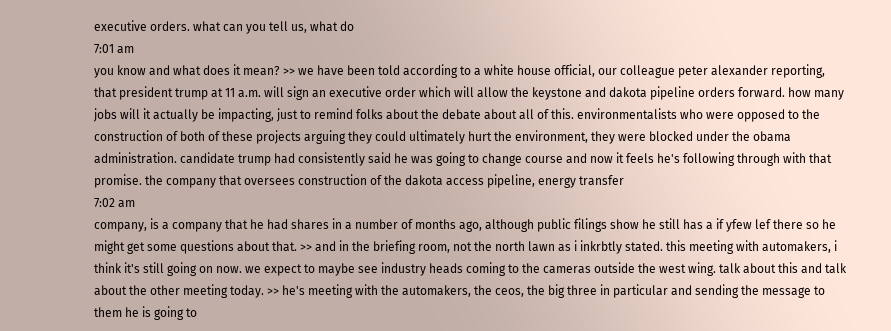executive orders. what can you tell us, what do
7:01 am
you know and what does it mean? >> we have been told according to a white house official, our colleague peter alexander reporting, that president trump at 11 a.m. will sign an executive order which will allow the keystone and dakota pipeline orders forward. how many jobs will it actually be impacting, just to remind folks about the debate about all of this. environmentalists who were opposed to the construction of both of these projects arguing they could ultimately hurt the environment, they were blocked under the obama administration. candidate trump had consistently said he was going to change course and now it feels he's following through with that promise. the company that oversees construction of the dakota access pipeline, energy transfer
7:02 am
company, is a company that he had shares in a number of months ago, although public filings show he still has a if yfew lef there so he might get some questions about that. >> and in the briefing room, not the north lawn as i inkrbtly stated. this meeting with automakers, i think it's still going on now. we expect to maybe see industry heads coming to the cameras outside the west wing. talk about this and talk about the other meeting today. >> he's meeting with the automakers, the ceos, the big three in particular and sending the message to them he is going to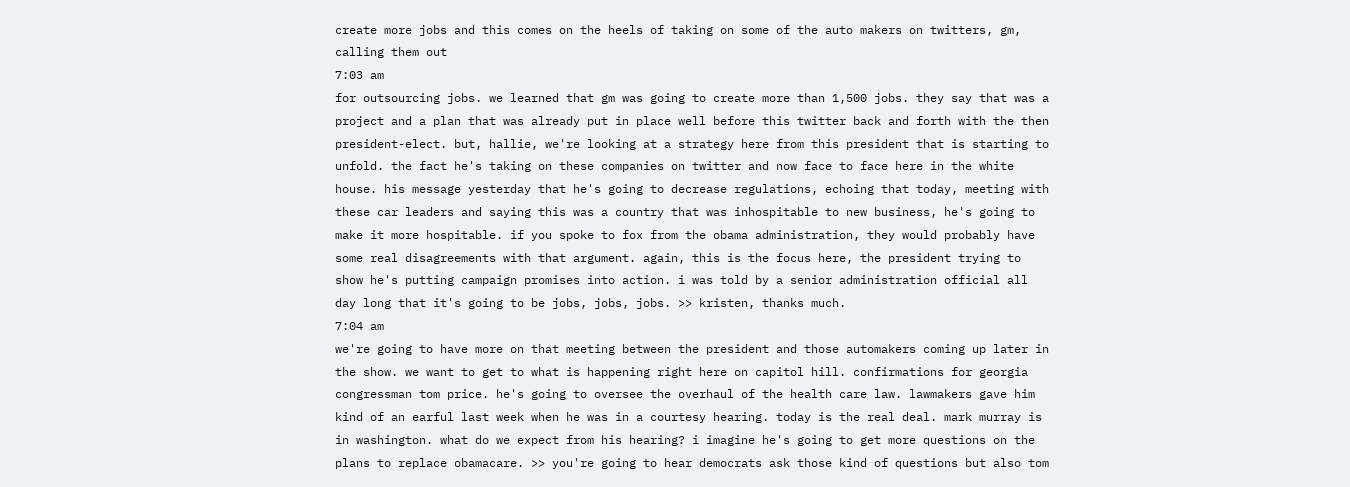create more jobs and this comes on the heels of taking on some of the auto makers on twitters, gm, calling them out
7:03 am
for outsourcing jobs. we learned that gm was going to create more than 1,500 jobs. they say that was a project and a plan that was already put in place well before this twitter back and forth with the then president-elect. but, hallie, we're looking at a strategy here from this president that is starting to unfold. the fact he's taking on these companies on twitter and now face to face here in the white house. his message yesterday that he's going to decrease regulations, echoing that today, meeting with these car leaders and saying this was a country that was inhospitable to new business, he's going to make it more hospitable. if you spoke to fox from the obama administration, they would probably have some real disagreements with that argument. again, this is the focus here, the president trying to show he's putting campaign promises into action. i was told by a senior administration official all day long that it's going to be jobs, jobs, jobs. >> kristen, thanks much.
7:04 am
we're going to have more on that meeting between the president and those automakers coming up later in the show. we want to get to what is happening right here on capitol hill. confirmations for georgia congressman tom price. he's going to oversee the overhaul of the health care law. lawmakers gave him kind of an earful last week when he was in a courtesy hearing. today is the real deal. mark murray is in washington. what do we expect from his hearing? i imagine he's going to get more questions on the plans to replace obamacare. >> you're going to hear democrats ask those kind of questions but also tom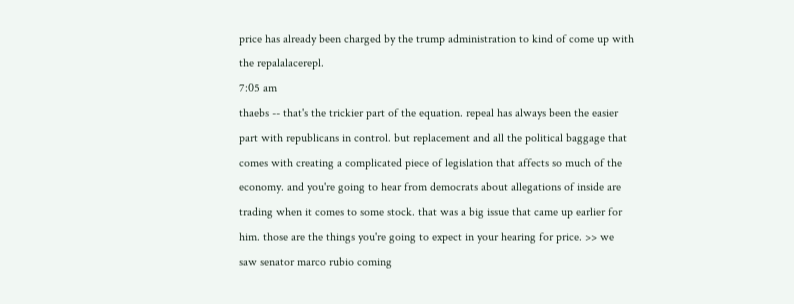price has already been charged by the trump administration to kind of come up with the repalalacerepl.
7:05 am
thaebs -- that's the trickier part of the equation. repeal has always been the easier part with republicans in control. but replacement and all the political baggage that comes with creating a complicated piece of legislation that affects so much of the economy. and you're going to hear from democrats about allegations of inside are trading when it comes to some stock. that was a big issue that came up earlier for him. those are the things you're going to expect in your hearing for price. >> we saw senator marco rubio coming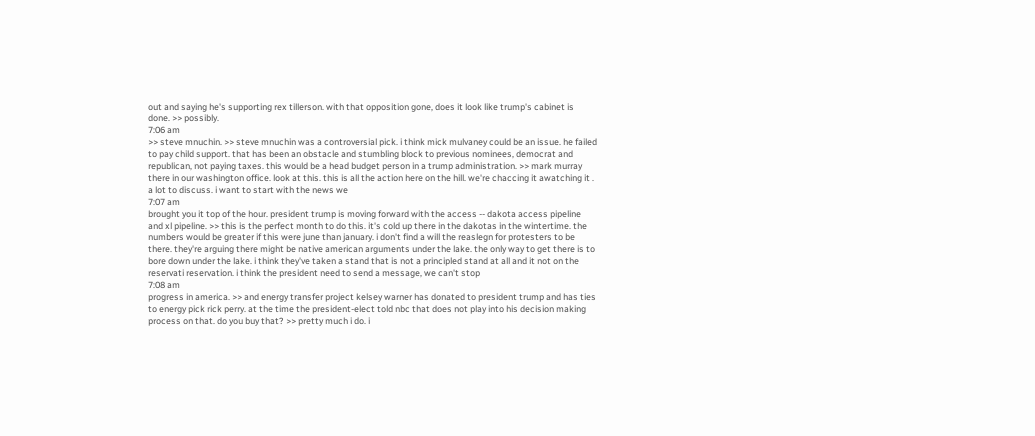out and saying he's supporting rex tillerson. with that opposition gone, does it look like trump's cabinet is done. >> possibly.
7:06 am
>> steve mnuchin. >> steve mnuchin was a controversial pick. i think mick mulvaney could be an issue. he failed to pay child support. that has been an obstacle and stumbling block to previous nominees, democrat and republican, not paying taxes. this would be a head budget person in a trump administration. >> mark murray there in our washington office. look at this. this is all the action here on the hill. we're chaccing it awatching it . a lot to discuss. i want to start with the news we
7:07 am
brought you it top of the hour. president trump is moving forward with the access -- dakota access pipeline and xl pipeline. >> this is the perfect month to do this. it's cold up there in the dakotas in the wintertime. the numbers would be greater if this were june than january. i don't find a will the reaslegn for protesters to be there. they're arguing there might be native american arguments under the lake. the only way to get there is to bore down under the lake. i think they've taken a stand that is not a principled stand at all and it not on the reservati reservation. i think the president need to send a message, we can't stop
7:08 am
progress in america. >> and energy transfer project kelsey warner has donated to president trump and has ties to energy pick rick perry. at the time the president-elect told nbc that does not play into his decision making process on that. do you buy that? >> pretty much i do. i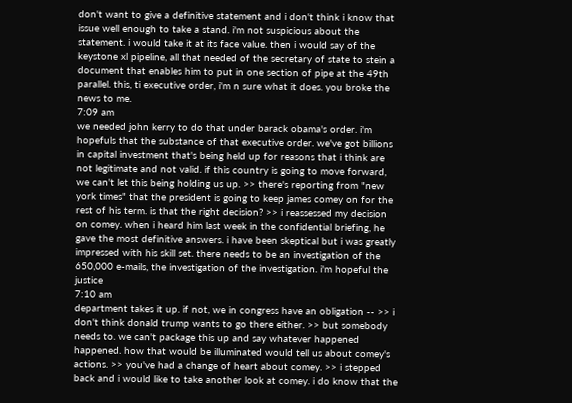don't want to give a definitive statement and i don't think i know that issue well enough to take a stand. i'm not suspicious about the statement. i would take it at its face value. then i would say of the keystone xl pipeline, all that needed of the secretary of state to stein a document that enables him to put in one section of pipe at the 49th parallel. this, ti executive order, i'm n sure what it does. you broke the news to me.
7:09 am
we needed john kerry to do that under barack obama's order. i'm hopefuls that the substance of that executive order. we've got billions in capital investment that's being held up for reasons that i think are not legitimate and not valid. if this country is going to move forward, we can't let this being holding us up. >> there's reporting from "new york times" that the president is going to keep james comey on for the rest of his term. is that the right decision? >> i reassessed my decision on comey. when i heard him last week in the confidential briefing, he gave the most definitive answers. i have been skeptical but i was greatly impressed with his skill set. there needs to be an investigation of the 650,000 e-mails, the investigation of the investigation. i'm hopeful the justice
7:10 am
department takes it up. if not, we in congress have an obligation -- >> i don't think donald trump wants to go there either. >> but somebody needs to. we can't package this up and say whatever happened happened. how that would be illuminated would tell us about comey's actions. >> you've had a change of heart about comey. >> i stepped back and i would like to take another look at comey. i do know that the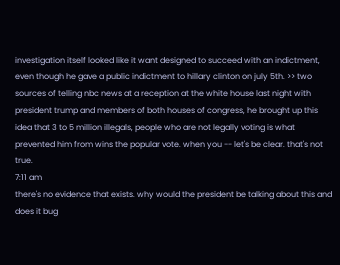investigation itself looked like it want designed to succeed with an indictment, even though he gave a public indictment to hillary clinton on july 5th. >> two sources of telling nbc news at a reception at the white house last night with president trump and members of both houses of congress, he brought up this idea that 3 to 5 million illegals, people who are not legally voting is what prevented him from wins the popular vote. when you -- let's be clear. that's not true.
7:11 am
there's no evidence that exists. why would the president be talking about this and does it bug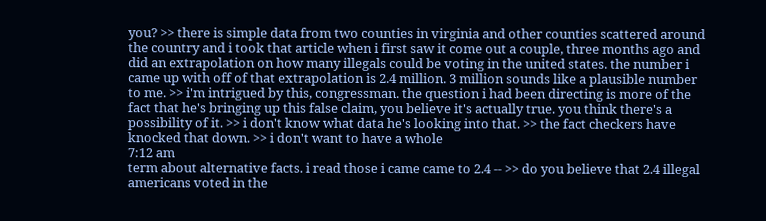you? >> there is simple data from two counties in virginia and other counties scattered around the country and i took that article when i first saw it come out a couple, three months ago and did an extrapolation on how many illegals could be voting in the united states. the number i came up with off of that extrapolation is 2.4 million. 3 million sounds like a plausible number to me. >> i'm intrigued by this, congressman. the question i had been directing is more of the fact that he's bringing up this false claim, you believe it's actually true. you think there's a possibility of it. >> i don't know what data he's looking into that. >> the fact checkers have knocked that down. >> i don't want to have a whole
7:12 am
term about alternative facts. i read those i came came to 2.4 -- >> do you believe that 2.4 illegal americans voted in the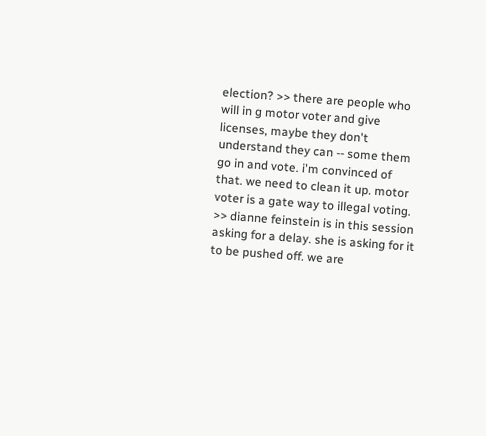election? >> there are people who will in g motor voter and give licenses, maybe they don't understand they can -- some them go in and vote. i'm convinced of that. we need to clean it up. motor voter is a gate way to illegal voting. >> dianne feinstein is in this session asking for a delay. she is asking for it to be pushed off. we are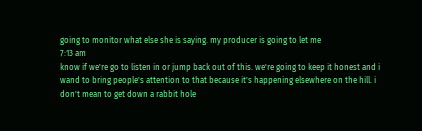going to monitor what else she is saying. my producer is going to let me
7:13 am
know if we're go to listen in or jump back out of this. we're going to keep it honest and i wand to bring people's attention to that because it's happening elsewhere on the hill. i don't mean to get down a rabbit hole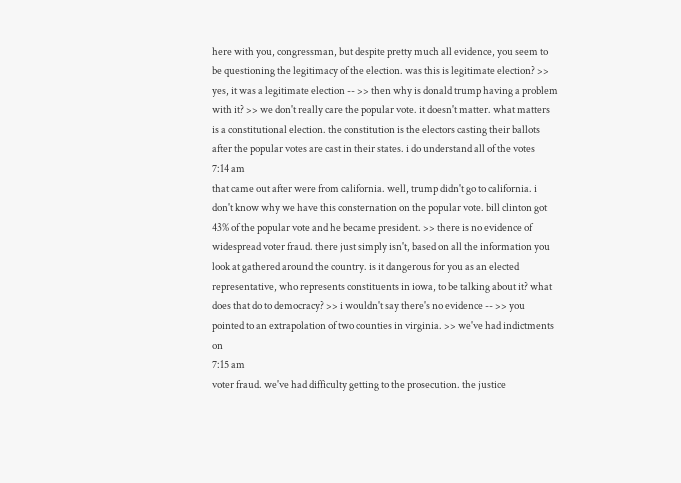here with you, congressman, but despite pretty much all evidence, you seem to be questioning the legitimacy of the election. was this is legitimate election? >> yes, it was a legitimate election -- >> then why is donald trump having a problem with it? >> we don't really care the popular vote. it doesn't matter. what matters is a constitutional election. the constitution is the electors casting their ballots after the popular votes are cast in their states. i do understand all of the votes
7:14 am
that came out after were from california. well, trump didn't go to california. i don't know why we have this consternation on the popular vote. bill clinton got 43% of the popular vote and he became president. >> there is no evidence of widespread voter fraud. there just simply isn't, based on all the information you look at gathered around the country. is it dangerous for you as an elected representative, who represents constituents in iowa, to be talking about it? what does that do to democracy? >> i wouldn't say there's no evidence -- >> you pointed to an extrapolation of two counties in virginia. >> we've had indictments on
7:15 am
voter fraud. we've had difficulty getting to the prosecution. the justice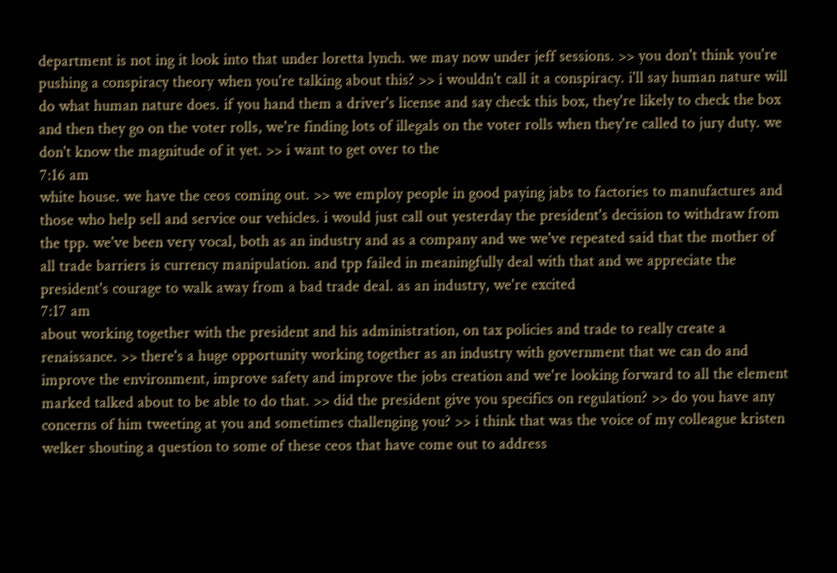department is not ing it look into that under loretta lynch. we may now under jeff sessions. >> you don't think you're pushing a conspiracy theory when you're talking about this? >> i wouldn't call it a conspiracy. i'll say human nature will do what human nature does. if you hand them a driver's license and say check this box, they're likely to check the box and then they go on the voter rolls, we're finding lots of illegals on the voter rolls when they're called to jury duty. we don't know the magnitude of it yet. >> i want to get over to the
7:16 am
white house. we have the ceos coming out. >> we employ people in good paying jabs to factories to manufactures and those who help sell and service our vehicles. i would just call out yesterday the president's decision to withdraw from the tpp. we've been very vocal, both as an industry and as a company and we we've repeated said that the mother of all trade barriers is currency manipulation. and tpp failed in meaningfully deal with that and we appreciate the president's courage to walk away from a bad trade deal. as an industry, we're excited
7:17 am
about working together with the president and his administration, on tax policies and trade to really create a renaissance. >> there's a huge opportunity working together as an industry with government that we can do and improve the environment, improve safety and improve the jobs creation and we're looking forward to all the element marked talked about to be able to do that. >> did the president give you specifics on regulation? >> do you have any concerns of him tweeting at you and sometimes challenging you? >> i think that was the voice of my colleague kristen welker shouting a question to some of these ceos that have come out to address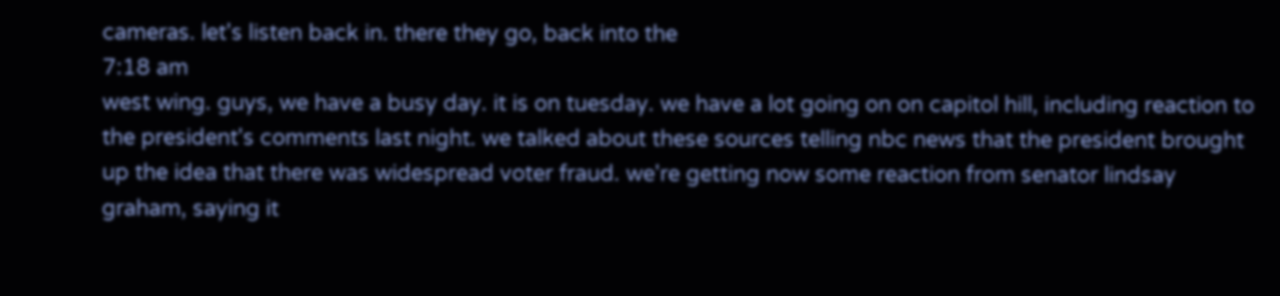cameras. let's listen back in. there they go, back into the
7:18 am
west wing. guys, we have a busy day. it is on tuesday. we have a lot going on on capitol hill, including reaction to the president's comments last night. we talked about these sources telling nbc news that the president brought up the idea that there was widespread voter fraud. we're getting now some reaction from senator lindsay graham, saying it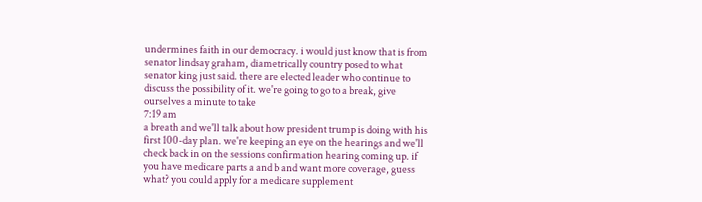undermines faith in our democracy. i would just know that is from senator lindsay graham, diametrically country posed to what senator king just said. there are elected leader who continue to discuss the possibility of it. we're going to go to a break, give ourselves a minute to take
7:19 am
a breath and we'll talk about how president trump is doing with his first 100-day plan. we're keeping an eye on the hearings and we'll check back in on the sessions confirmation hearing coming up. if you have medicare parts a and b and want more coverage, guess what? you could apply for a medicare supplement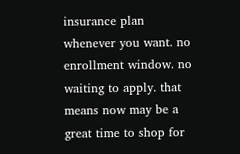insurance plan whenever you want. no enrollment window. no waiting to apply. that means now may be a great time to shop for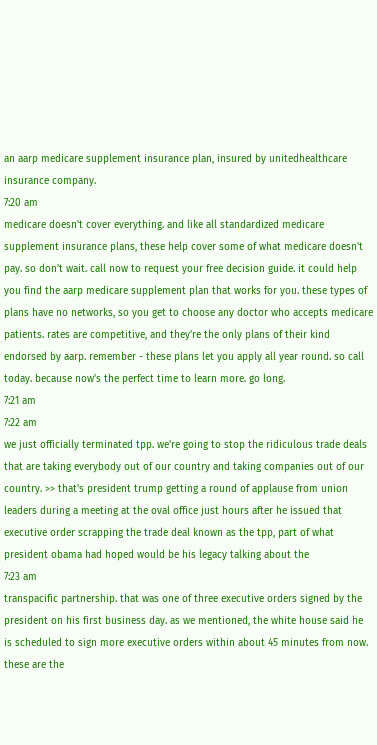an aarp medicare supplement insurance plan, insured by unitedhealthcare insurance company.
7:20 am
medicare doesn't cover everything. and like all standardized medicare supplement insurance plans, these help cover some of what medicare doesn't pay. so don't wait. call now to request your free decision guide. it could help you find the aarp medicare supplement plan that works for you. these types of plans have no networks, so you get to choose any doctor who accepts medicare patients. rates are competitive, and they're the only plans of their kind endorsed by aarp. remember - these plans let you apply all year round. so call today. because now's the perfect time to learn more. go long.
7:21 am
7:22 am
we just officially terminated tpp. we're going to stop the ridiculous trade deals that are taking everybody out of our country and taking companies out of our country. >> that's president trump getting a round of applause from union leaders during a meeting at the oval office just hours after he issued that executive order scrapping the trade deal known as the tpp, part of what president obama had hoped would be his legacy talking about the
7:23 am
transpacific partnership. that was one of three executive orders signed by the president on his first business day. as we mentioned, the white house said he is scheduled to sign more executive orders within about 45 minutes from now. these are the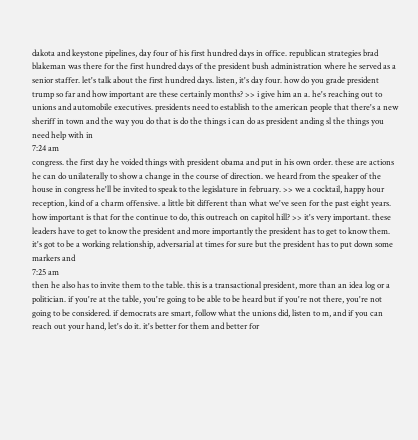dakota and keystone pipelines, day four of his first hundred days in office. republican strategies brad blakeman was there for the first hundred days of the president bush administration where he served as a senior staffer. let's talk about the first hundred days. listen, it's day four. how do you grade president trump so far and how important are these certainly months? >> i give him an a. he's reaching out to unions and automobile executives. presidents need to establish to the american people that there's a new sheriff in town and the way you do that is do the things i can do as president anding sl the things you need help with in
7:24 am
congress. the first day he voided things with president obama and put in his own order. these are actions he can do unilaterally to show a change in the course of direction. we heard from the speaker of the house in congress he'll be invited to speak to the legislature in february. >> we a cocktail, happy hour reception, kind of a charm offensive. a little bit different than what we've seen for the past eight years. how important is that for the continue to do, this outreach on capitol hill? >> it's very important. these leaders have to get to know the president and more importantly the president has to get to know them. it's got to be a working relationship, adversarial at times for sure but the president has to put down some markers and
7:25 am
then he also has to invite them to the table. this is a transactional president, more than an idea log or a politician. if you're at the table, you're going to be able to be heard but if you're not there, you're not going to be considered. if democrats are smart, follow what the unions did, listen to m, and if you can reach out your hand, let's do it. it's better for them and better for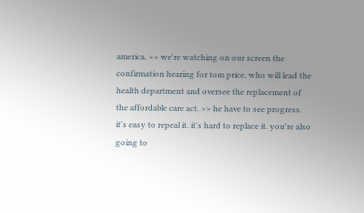america. >> we're watching on our screen the confirmation hearing for tom price, who will lead the health department and oversee the replacement of the affordable care act. >> he have to see progress. it's easy to repeal it. it's hard to replace it. you're also going to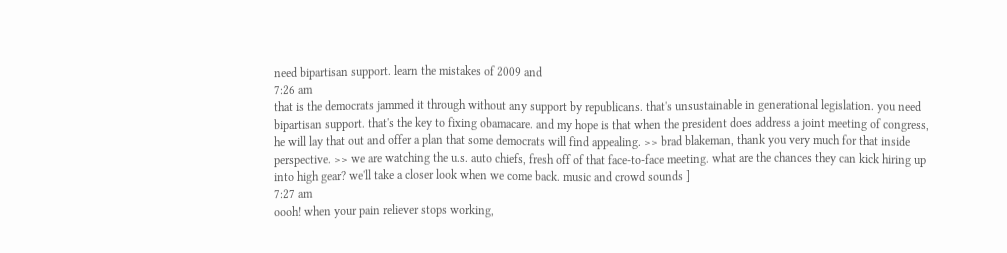need bipartisan support. learn the mistakes of 2009 and
7:26 am
that is the democrats jammed it through without any support by republicans. that's unsustainable in generational legislation. you need bipartisan support. that's the key to fixing obamacare. and my hope is that when the president does address a joint meeting of congress, he will lay that out and offer a plan that some democrats will find appealing. >> brad blakeman, thank you very much for that inside perspective. >> we are watching the u.s. auto chiefs, fresh off of that face-to-face meeting. what are the chances they can kick hiring up into high gear? we'll take a closer look when we come back. music and crowd sounds ]
7:27 am
oooh! when your pain reliever stops working,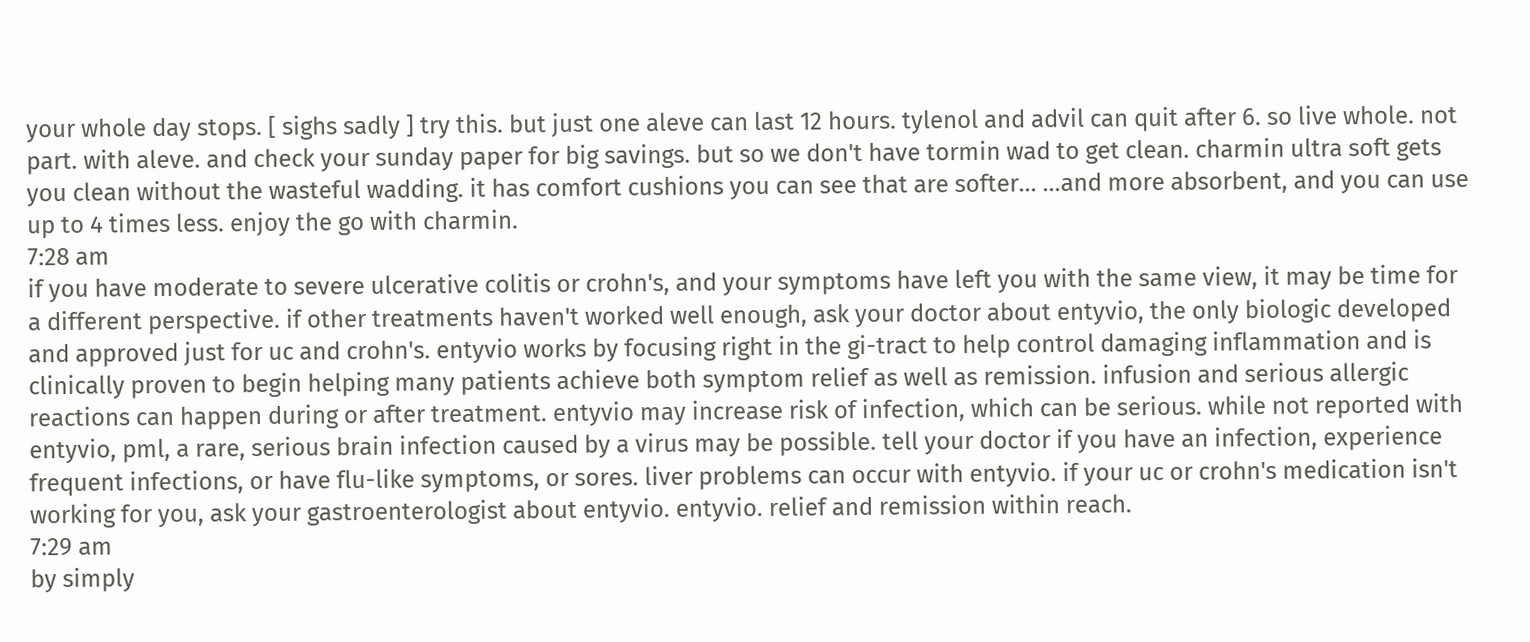your whole day stops. [ sighs sadly ] try this. but just one aleve can last 12 hours. tylenol and advil can quit after 6. so live whole. not part. with aleve. and check your sunday paper for big savings. but so we don't have tormin wad to get clean. charmin ultra soft gets you clean without the wasteful wadding. it has comfort cushions you can see that are softer... ...and more absorbent, and you can use up to 4 times less. enjoy the go with charmin.
7:28 am
if you have moderate to severe ulcerative colitis or crohn's, and your symptoms have left you with the same view, it may be time for a different perspective. if other treatments haven't worked well enough, ask your doctor about entyvio, the only biologic developed and approved just for uc and crohn's. entyvio works by focusing right in the gi-tract to help control damaging inflammation and is clinically proven to begin helping many patients achieve both symptom relief as well as remission. infusion and serious allergic reactions can happen during or after treatment. entyvio may increase risk of infection, which can be serious. while not reported with entyvio, pml, a rare, serious brain infection caused by a virus may be possible. tell your doctor if you have an infection, experience frequent infections, or have flu-like symptoms, or sores. liver problems can occur with entyvio. if your uc or crohn's medication isn't working for you, ask your gastroenterologist about entyvio. entyvio. relief and remission within reach.
7:29 am
by simply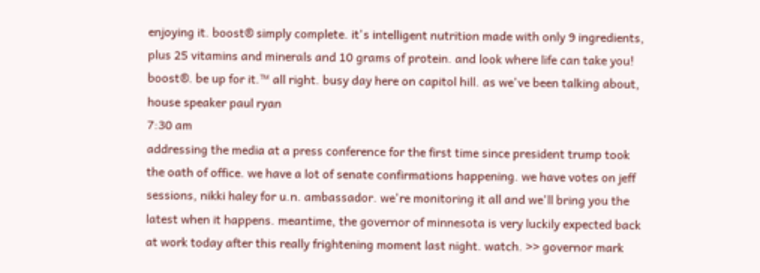enjoying it. boost® simply complete. it's intelligent nutrition made with only 9 ingredients, plus 25 vitamins and minerals and 10 grams of protein. and look where life can take you! boost®. be up for it.™ all right. busy day here on capitol hill. as we've been talking about, house speaker paul ryan
7:30 am
addressing the media at a press conference for the first time since president trump took the oath of office. we have a lot of senate confirmations happening. we have votes on jeff sessions, nikki haley for u.n. ambassador. we're monitoring it all and we'll bring you the latest when it happens. meantime, the governor of minnesota is very luckily expected back at work today after this really frightening moment last night. watch. >> governor mark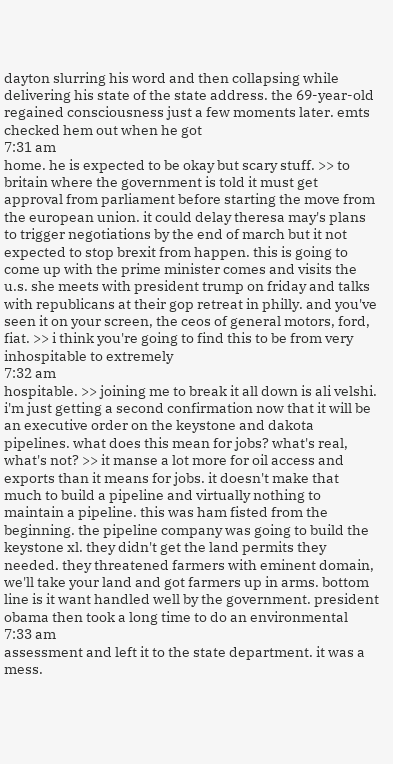dayton slurring his word and then collapsing while delivering his state of the state address. the 69-year-old regained consciousness just a few moments later. emts checked hem out when he got
7:31 am
home. he is expected to be okay but scary stuff. >> to britain where the government is told it must get approval from parliament before starting the move from the european union. it could delay theresa may's plans to trigger negotiations by the end of march but it not expected to stop brexit from happen. this is going to come up with the prime minister comes and visits the u.s. she meets with president trump on friday and talks with republicans at their gop retreat in philly. and you've seen it on your screen, the ceos of general motors, ford, fiat. >> i think you're going to find this to be from very inhospitable to extremely
7:32 am
hospitable. >> joining me to break it all down is ali velshi. i'm just getting a second confirmation now that it will be an executive order on the keystone and dakota pipelines. what does this mean for jobs? what's real, what's not? >> it manse a lot more for oil access and exports than it means for jobs. it doesn't make that much to build a pipeline and virtually nothing to maintain a pipeline. this was ham fisted from the beginning. the pipeline company was going to build the keystone xl. they didn't get the land permits they needed. they threatened farmers with eminent domain, we'll take your land and got farmers up in arms. bottom line is it want handled well by the government. president obama then took a long time to do an environmental
7:33 am
assessment and left it to the state department. it was a mess.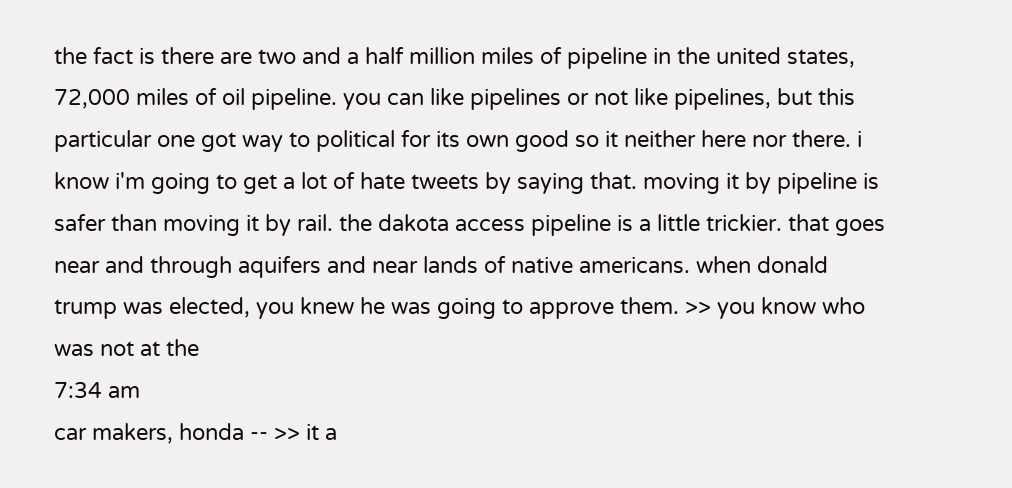the fact is there are two and a half million miles of pipeline in the united states, 72,000 miles of oil pipeline. you can like pipelines or not like pipelines, but this particular one got way to political for its own good so it neither here nor there. i know i'm going to get a lot of hate tweets by saying that. moving it by pipeline is safer than moving it by rail. the dakota access pipeline is a little trickier. that goes near and through aquifers and near lands of native americans. when donald trump was elected, you knew he was going to approve them. >> you know who was not at the
7:34 am
car makers, honda -- >> it a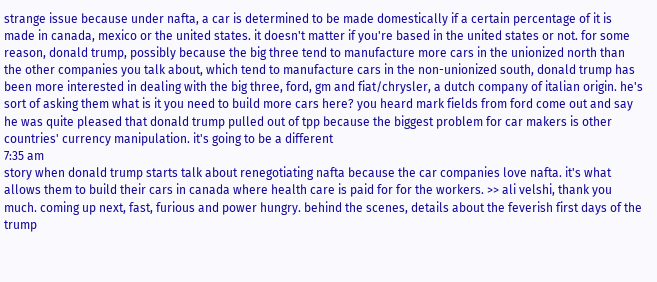strange issue because under nafta, a car is determined to be made domestically if a certain percentage of it is made in canada, mexico or the united states. it doesn't matter if you're based in the united states or not. for some reason, donald trump, possibly because the big three tend to manufacture more cars in the unionized north than the other companies you talk about, which tend to manufacture cars in the non-unionized south, donald trump has been more interested in dealing with the big three, ford, gm and fiat/chrysler, a dutch company of italian origin. he's sort of asking them what is it you need to build more cars here? you heard mark fields from ford come out and say he was quite pleased that donald trump pulled out of tpp because the biggest problem for car makers is other countries' currency manipulation. it's going to be a different
7:35 am
story when donald trump starts talk about renegotiating nafta because the car companies love nafta. it's what allows them to build their cars in canada where health care is paid for for the workers. >> ali velshi, thank you much. coming up next, fast, furious and power hungry. behind the scenes, details about the feverish first days of the trump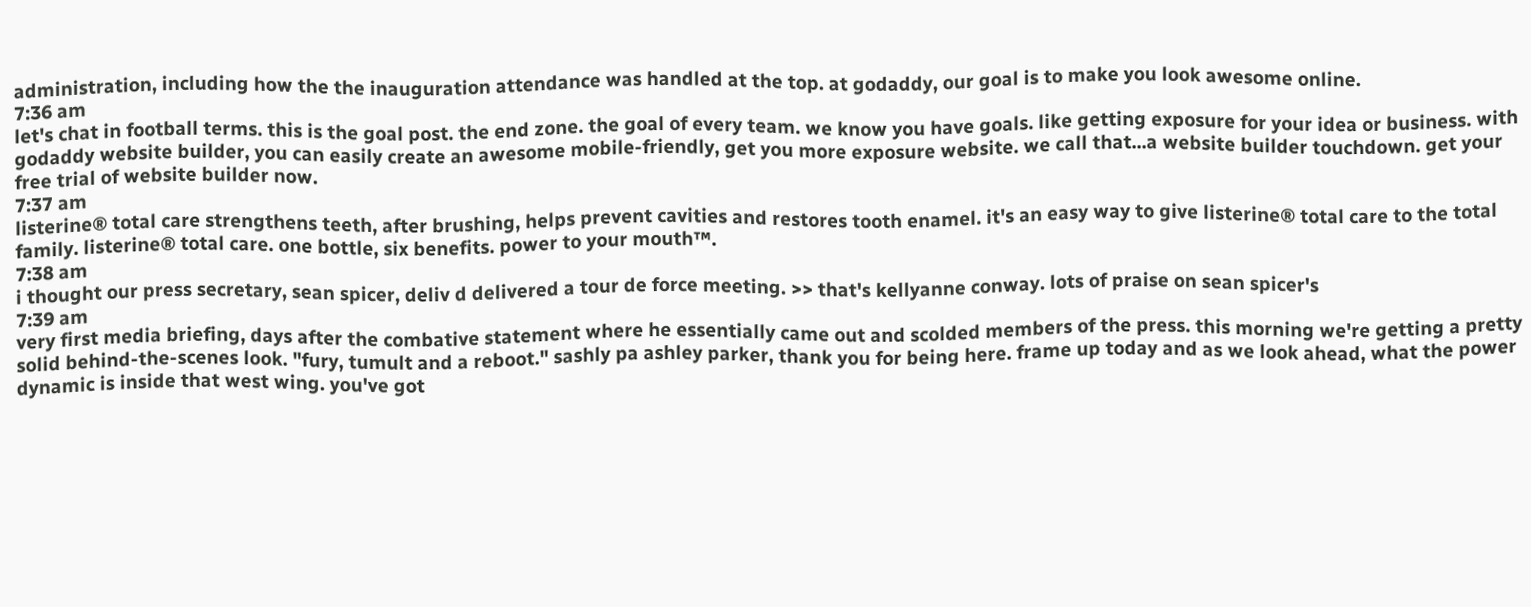administration, including how the the inauguration attendance was handled at the top. at godaddy, our goal is to make you look awesome online.
7:36 am
let's chat in football terms. this is the goal post. the end zone. the goal of every team. we know you have goals. like getting exposure for your idea or business. with godaddy website builder, you can easily create an awesome mobile-friendly, get you more exposure website. we call that...a website builder touchdown. get your free trial of website builder now.
7:37 am
listerine® total care strengthens teeth, after brushing, helps prevent cavities and restores tooth enamel. it's an easy way to give listerine® total care to the total family. listerine® total care. one bottle, six benefits. power to your mouth™.
7:38 am
i thought our press secretary, sean spicer, deliv d delivered a tour de force meeting. >> that's kellyanne conway. lots of praise on sean spicer's
7:39 am
very first media briefing, days after the combative statement where he essentially came out and scolded members of the press. this morning we're getting a pretty solid behind-the-scenes look. "fury, tumult and a reboot." sashly pa ashley parker, thank you for being here. frame up today and as we look ahead, what the power dynamic is inside that west wing. you've got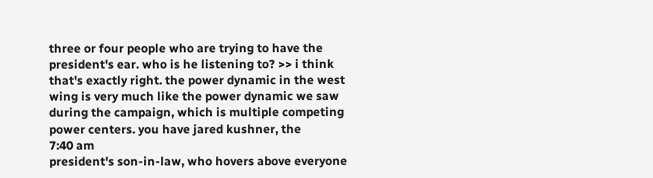three or four people who are trying to have the president's ear. who is he listening to? >> i think that's exactly right. the power dynamic in the west wing is very much like the power dynamic we saw during the campaign, which is multiple competing power centers. you have jared kushner, the
7:40 am
president's son-in-law, who hovers above everyone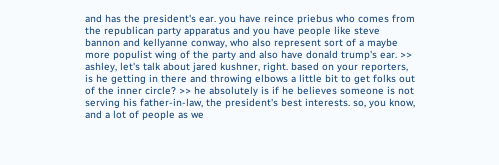and has the president's ear. you have reince priebus who comes from the republican party apparatus and you have people like steve bannon and kellyanne conway, who also represent sort of a maybe more populist wing of the party and also have donald trump's ear. >> ashley, let's talk about jared kushner, right. based on your reporters, is he getting in there and throwing elbows a little bit to get folks out of the inner circle? >> he absolutely is if he believes someone is not serving his father-in-law, the president's best interests. so, you know, and a lot of people as we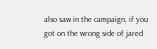also saw in the campaign, if you got on the wrong side of jared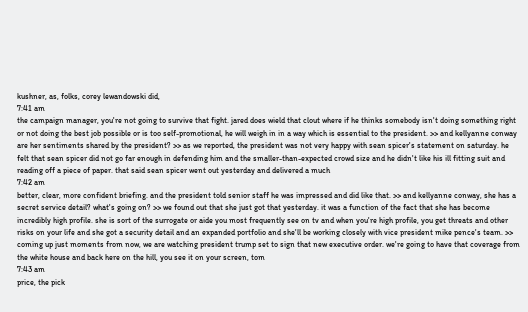kushner, as, folks, corey lewandowski did,
7:41 am
the campaign manager, you're not going to survive that fight. jared does wield that clout where if he thinks somebody isn't doing something right or not doing the best job possible or is too self-promotional, he will weigh in in a way which is essential to the president. >> and kellyanne conway are her sentiments shared by the president? >> as we reported, the president was not very happy with sean spicer's statement on saturday. he felt that sean spicer did not go far enough in defending him and the smaller-than-expected crowd size and he didn't like his ill fitting suit and reading off a piece of paper. that said sean spicer went out yesterday and delivered a much
7:42 am
better, clear, more confident briefing. and the president told senior staff he was impressed and did like that. >> and kellyanne conway, she has a secret service detail? what's going on? >> we found out that she just got that yesterday. it was a function of the fact that she has become incredibly high profile. she is sort of the surrogate or aide you most frequently see on tv and when you're high profile, you get threats and other risks on your life and she got a security detail and an expanded portfolio and she'll be working closely with vice president mike pence's team. >> coming up just moments from now, we are watching president trump set to sign that new executive order. we're going to have that coverage from the white house and back here on the hill, you see it on your screen, tom
7:43 am
price, the pick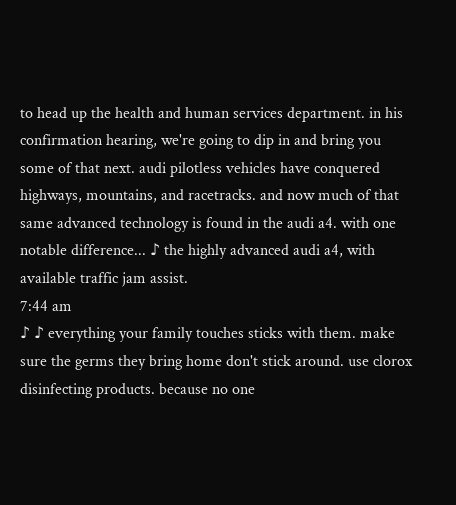to head up the health and human services department. in his confirmation hearing, we're going to dip in and bring you some of that next. audi pilotless vehicles have conquered highways, mountains, and racetracks. and now much of that same advanced technology is found in the audi a4. with one notable difference... ♪ the highly advanced audi a4, with available traffic jam assist.
7:44 am
♪ ♪ everything your family touches sticks with them. make sure the germs they bring home don't stick around. use clorox disinfecting products. because no one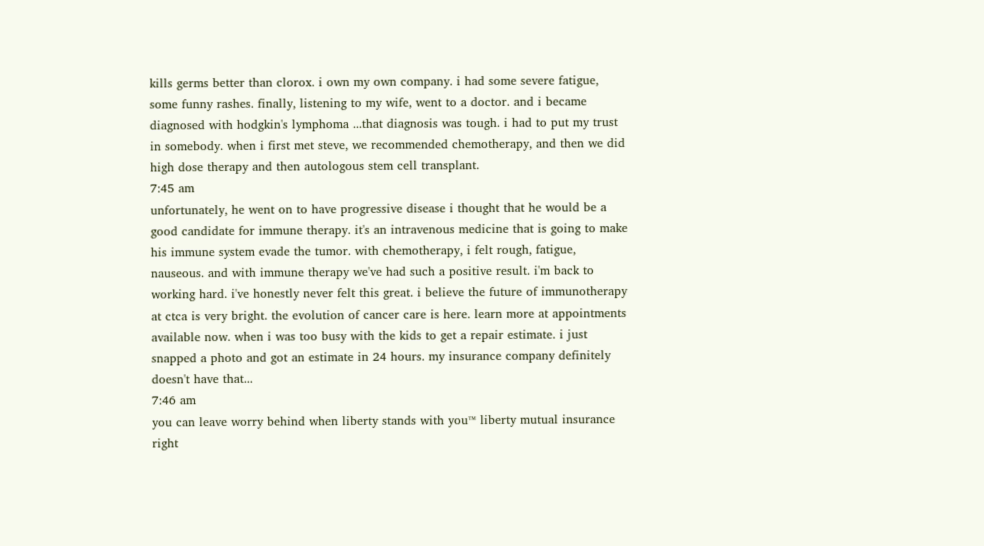kills germs better than clorox. i own my own company. i had some severe fatigue, some funny rashes. finally, listening to my wife, went to a doctor. and i became diagnosed with hodgkin's lymphoma ...that diagnosis was tough. i had to put my trust in somebody. when i first met steve, we recommended chemotherapy, and then we did high dose therapy and then autologous stem cell transplant.
7:45 am
unfortunately, he went on to have progressive disease i thought that he would be a good candidate for immune therapy. it's an intravenous medicine that is going to make his immune system evade the tumor. with chemotherapy, i felt rough, fatigue, nauseous. and with immune therapy we've had such a positive result. i'm back to working hard. i've honestly never felt this great. i believe the future of immunotherapy at ctca is very bright. the evolution of cancer care is here. learn more at appointments available now. when i was too busy with the kids to get a repair estimate. i just snapped a photo and got an estimate in 24 hours. my insurance company definitely doesn't have that...
7:46 am
you can leave worry behind when liberty stands with you™ liberty mutual insurance right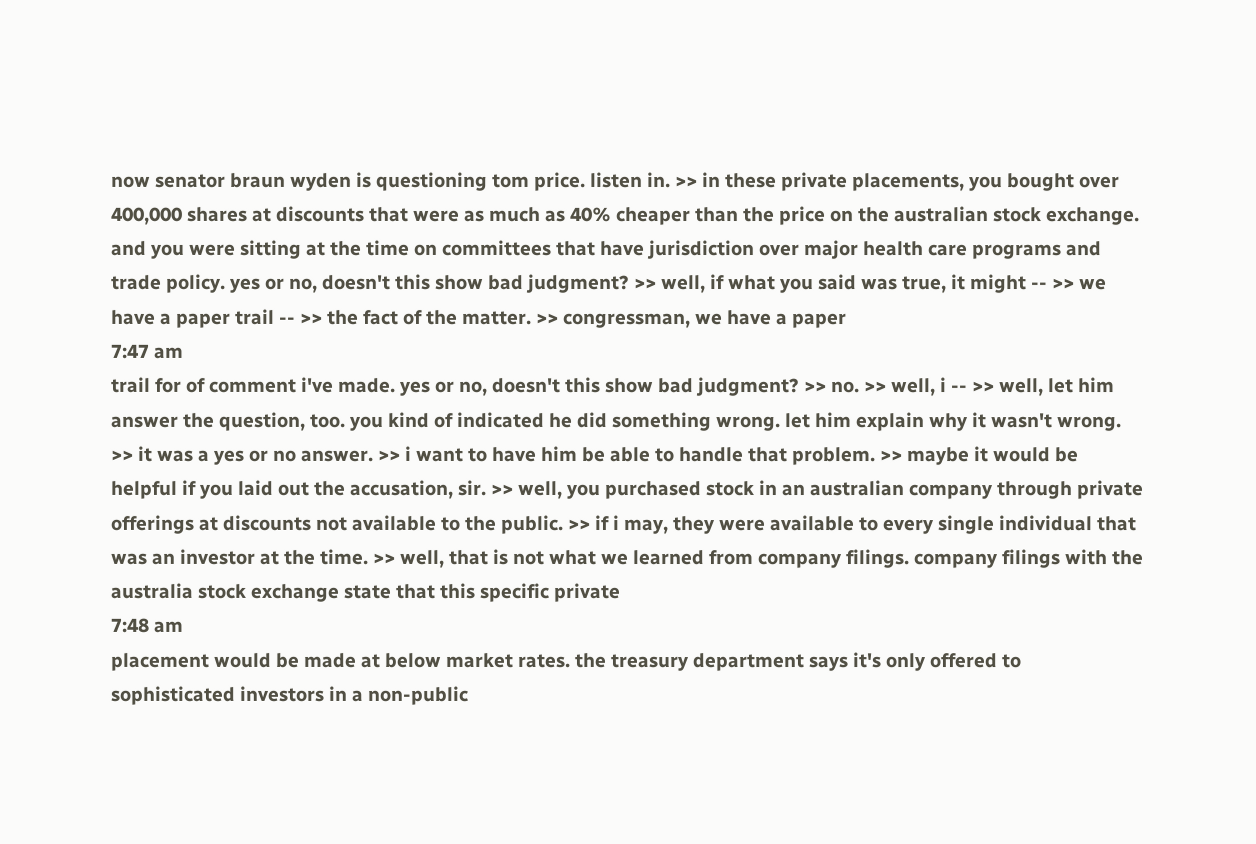now senator braun wyden is questioning tom price. listen in. >> in these private placements, you bought over 400,000 shares at discounts that were as much as 40% cheaper than the price on the australian stock exchange. and you were sitting at the time on committees that have jurisdiction over major health care programs and trade policy. yes or no, doesn't this show bad judgment? >> well, if what you said was true, it might -- >> we have a paper trail -- >> the fact of the matter. >> congressman, we have a paper
7:47 am
trail for of comment i've made. yes or no, doesn't this show bad judgment? >> no. >> well, i -- >> well, let him answer the question, too. you kind of indicated he did something wrong. let him explain why it wasn't wrong. >> it was a yes or no answer. >> i want to have him be able to handle that problem. >> maybe it would be helpful if you laid out the accusation, sir. >> well, you purchased stock in an australian company through private offerings at discounts not available to the public. >> if i may, they were available to every single individual that was an investor at the time. >> well, that is not what we learned from company filings. company filings with the australia stock exchange state that this specific private
7:48 am
placement would be made at below market rates. the treasury department says it's only offered to sophisticated investors in a non-public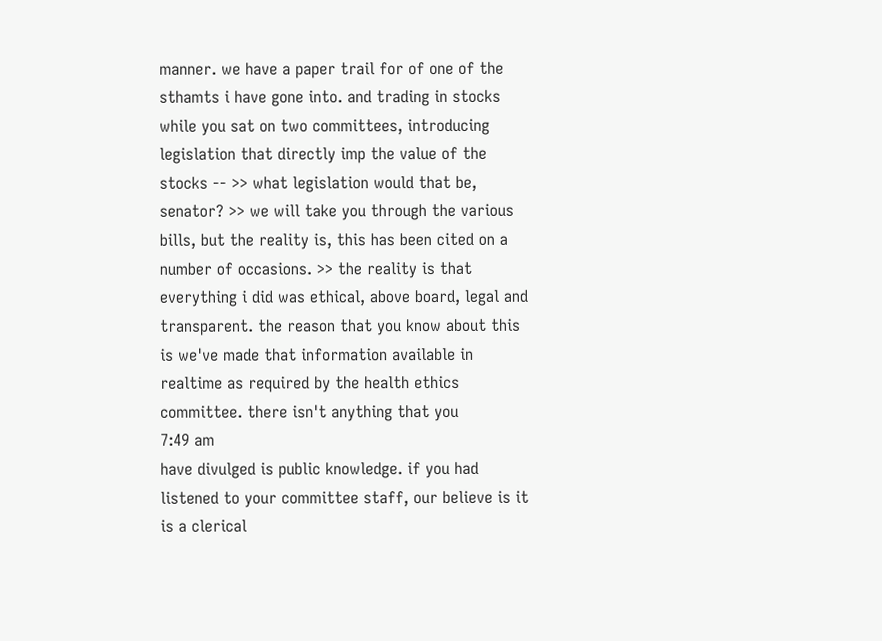manner. we have a paper trail for of one of the sthamts i have gone into. and trading in stocks while you sat on two committees, introducing legislation that directly imp the value of the stocks -- >> what legislation would that be, senator? >> we will take you through the various bills, but the reality is, this has been cited on a number of occasions. >> the reality is that everything i did was ethical, above board, legal and transparent. the reason that you know about this is we've made that information available in realtime as required by the health ethics committee. there isn't anything that you
7:49 am
have divulged is public knowledge. if you had listened to your committee staff, our believe is it is a clerical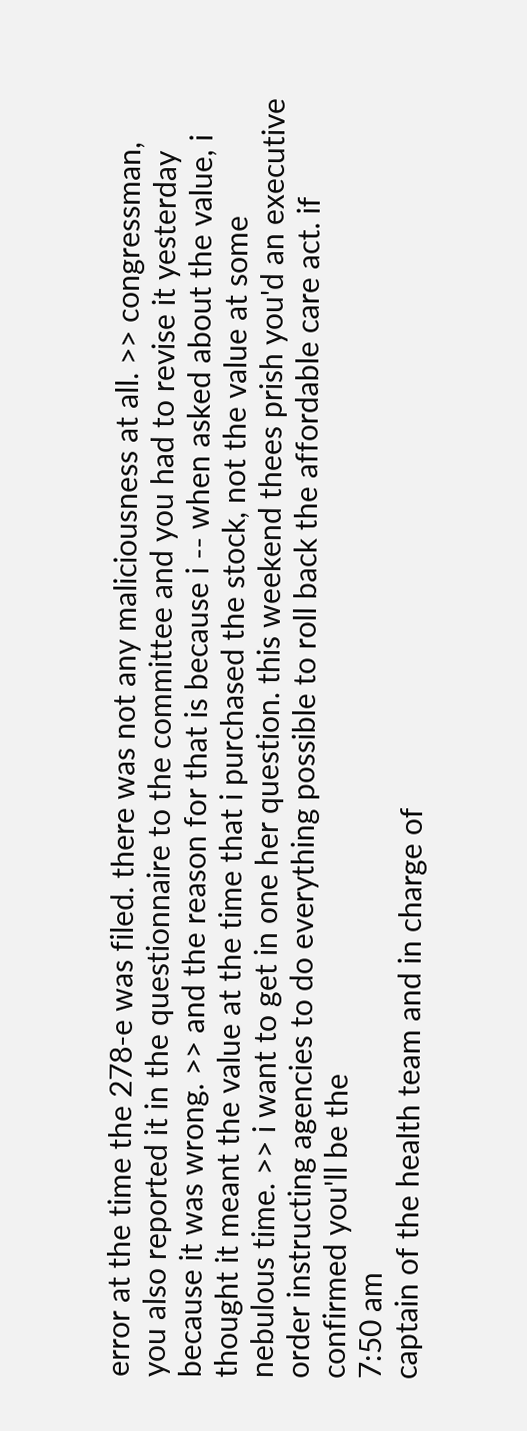error at the time the 278-e was filed. there was not any maliciousness at all. >> congressman, you also reported it in the questionnaire to the committee and you had to revise it yesterday because it was wrong. >> and the reason for that is because i -- when asked about the value, i thought it meant the value at the time that i purchased the stock, not the value at some nebulous time. >> i want to get in one her question. this weekend thees prish you'd an executive order instructing agencies to do everything possible to roll back the affordable care act. if confirmed you'll be the
7:50 am
captain of the health team and in charge of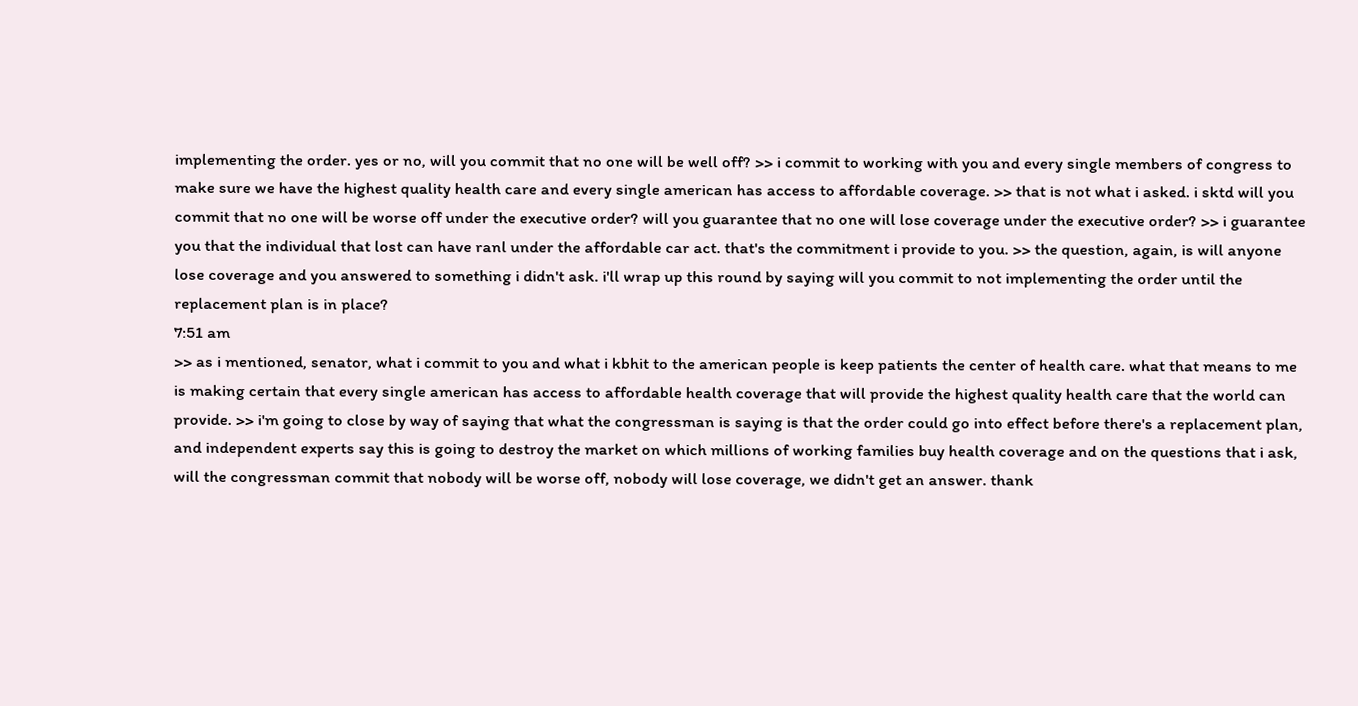implementing the order. yes or no, will you commit that no one will be well off? >> i commit to working with you and every single members of congress to make sure we have the highest quality health care and every single american has access to affordable coverage. >> that is not what i asked. i sktd will you commit that no one will be worse off under the executive order? will you guarantee that no one will lose coverage under the executive order? >> i guarantee you that the individual that lost can have ranl under the affordable car act. that's the commitment i provide to you. >> the question, again, is will anyone lose coverage and you answered to something i didn't ask. i'll wrap up this round by saying will you commit to not implementing the order until the replacement plan is in place?
7:51 am
>> as i mentioned, senator, what i commit to you and what i kbhit to the american people is keep patients the center of health care. what that means to me is making certain that every single american has access to affordable health coverage that will provide the highest quality health care that the world can provide. >> i'm going to close by way of saying that what the congressman is saying is that the order could go into effect before there's a replacement plan, and independent experts say this is going to destroy the market on which millions of working families buy health coverage and on the questions that i ask, will the congressman commit that nobody will be worse off, nobody will lose coverage, we didn't get an answer. thank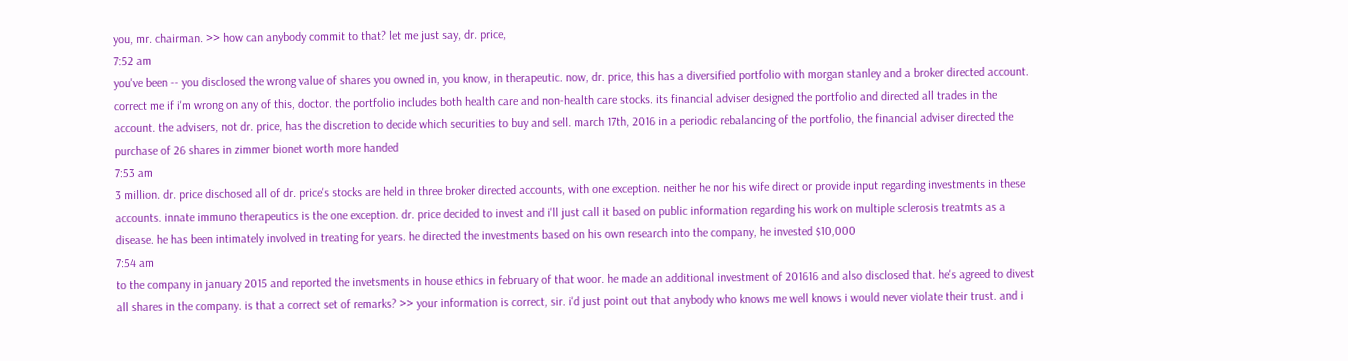you, mr. chairman. >> how can anybody commit to that? let me just say, dr. price,
7:52 am
you've been -- you disclosed the wrong value of shares you owned in, you know, in therapeutic. now, dr. price, this has a diversified portfolio with morgan stanley and a broker directed account. correct me if i'm wrong on any of this, doctor. the portfolio includes both health care and non-health care stocks. its financial adviser designed the portfolio and directed all trades in the account. the advisers, not dr. price, has the discretion to decide which securities to buy and sell. march 17th, 2016 in a periodic rebalancing of the portfolio, the financial adviser directed the purchase of 26 shares in zimmer bionet worth more handed
7:53 am
3 million. dr. price dischosed all of dr. price's stocks are held in three broker directed accounts, with one exception. neither he nor his wife direct or provide input regarding investments in these accounts. innate immuno therapeutics is the one exception. dr. price decided to invest and i'll just call it based on public information regarding his work on multiple sclerosis treatmts as a disease. he has been intimately involved in treating for years. he directed the investments based on his own research into the company, he invested $10,000
7:54 am
to the company in january 2015 and reported the invetsments in house ethics in february of that woor. he made an additional investment of 201616 and also disclosed that. he's agreed to divest all shares in the company. is that a correct set of remarks? >> your information is correct, sir. i'd just point out that anybody who knows me well knows i would never violate their trust. and i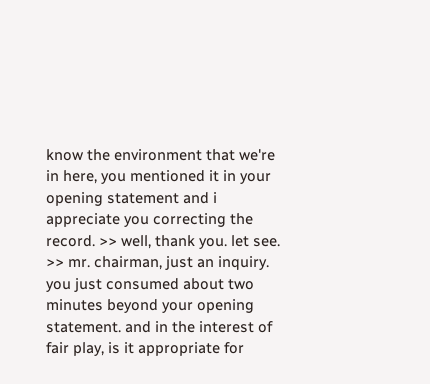know the environment that we're in here, you mentioned it in your opening statement and i appreciate you correcting the record. >> well, thank you. let see. >> mr. chairman, just an inquiry. you just consumed about two minutes beyond your opening statement. and in the interest of fair play, is it appropriate for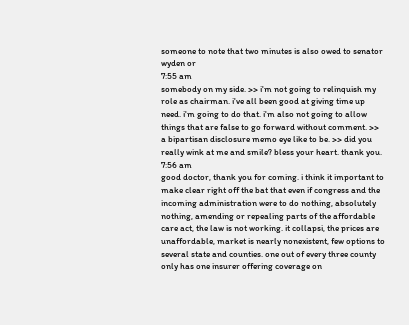someone to note that two minutes is also owed to senator wyden or
7:55 am
somebody on my side. >> i'm not going to relinquish my role as chairman. i've all been good at giving time up need. i'm going to do that. i'm also not going to allow things that are false to go forward without comment. >> a bipartisan disclosure memo eye like to be. >> did you really wink at me and smile? bless your heart. thank you.
7:56 am
good doctor, thank you for coming. i think it important to make clear right off the bat that even if congress and the incoming administration were to do nothing, absolutely nothing, amending or repealing parts of the affordable care act, the law is not working. it collapsi, the prices are unaffordable, market is nearly nonexistent, few options to several state and counties. one out of every three county only has one insurer offering coverage on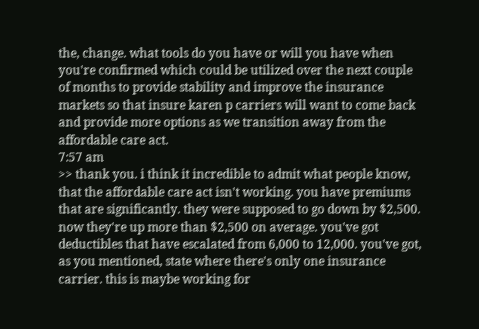the, change. what tools do you have or will you have when you're confirmed which could be utilized over the next couple of months to provide stability and improve the insurance markets so that insure karen p carriers will want to come back and provide more options as we transition away from the affordable care act.
7:57 am
>> thank you. i think it incredible to admit what people know, that the affordable care act isn't working. you have premiums that are significantly. they were supposed to go down by $2,500. now they're up more than $2,500 on average. you've got deductibles that have escalated from 6,000 to 12,000. you've got, as you mentioned, state where there's only one insurance carrier. this is maybe working for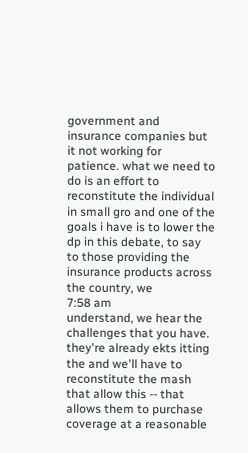government and insurance companies but it not working for patience. what we need to do is an effort to reconstitute the individual in small gro and one of the goals i have is to lower the dp in this debate, to say to those providing the insurance products across the country, we
7:58 am
understand, we hear the challenges that you have. they're already ekts itting the and we'll have to reconstitute the mash that allow this -- that allows them to purchase coverage at a reasonable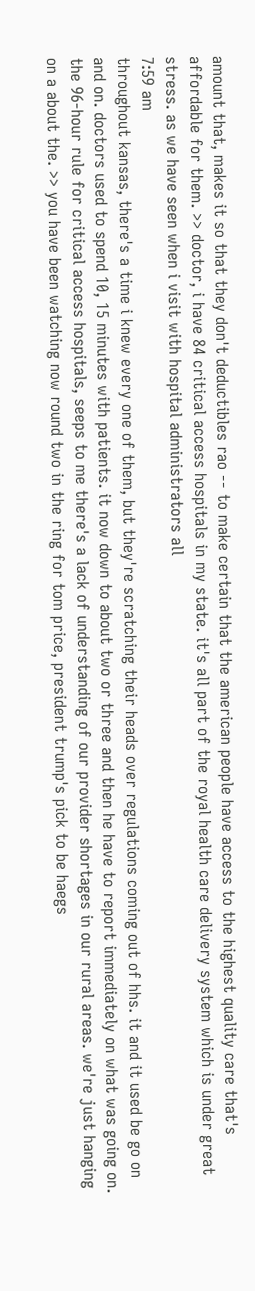amount that, makes it so that they don't deductibles rao -- to make certain that the american people have access to the highest quality care that's affordable for them. >> doctor, i have 84 critical access hospitals in my state. it's all part of the royal health care delivery system which is under great stress. as we have seen when i visit with hospital administrators all
7:59 am
throughout kansas, there's a time i knew every one of them, but they're scratching their heads over regulations coming out of hhs. it and it used be go on and on. doctors used to spend 10, 15 minutes with patients. it now down to about two or three and then he have to report immediately on what was going on. the 96-hour rule for critical access hospitals, seeps to me there's a lack of understanding of our provider shortages in our rural areas. we're just hanging on a about the. >> you have been watching now round two in the ring for tom price, president trump's pick to be haegs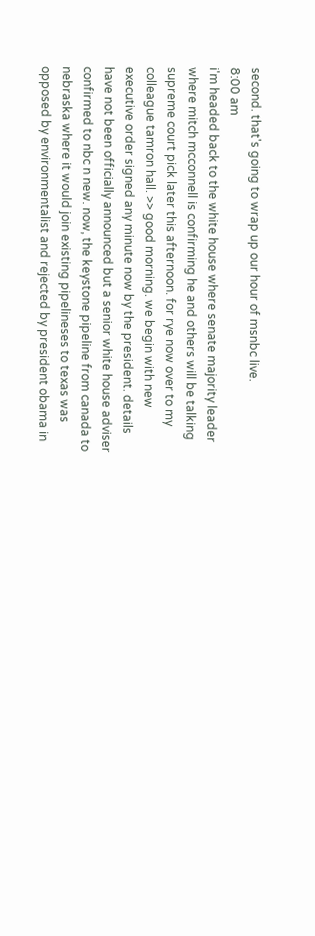second. that's going to wrap up our hour of msnbc live.
8:00 am
i'm headed back to the white house where senate majority leader where mitch mcconnell is confirming he and others will be talking supreme court pick later this afternoon. for rye now over to my colleague tamron hall. >> good morning. we begin with new executive order signed any minute now by the president. details have not been officially announced but a senior white house adviser confirmed to nbc n new. now, the keystone pipeline from canada to nebraska where it would join existing pipelineses to texas was opposed by environmentalist and rejected by president obama in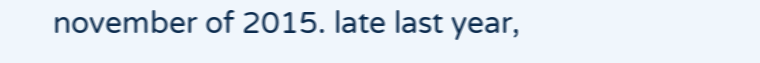november of 2015. late last year,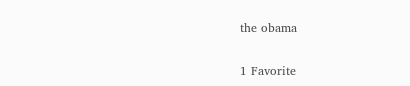the obama


1 Favorite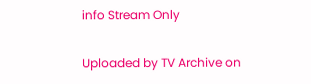info Stream Only

Uploaded by TV Archive on